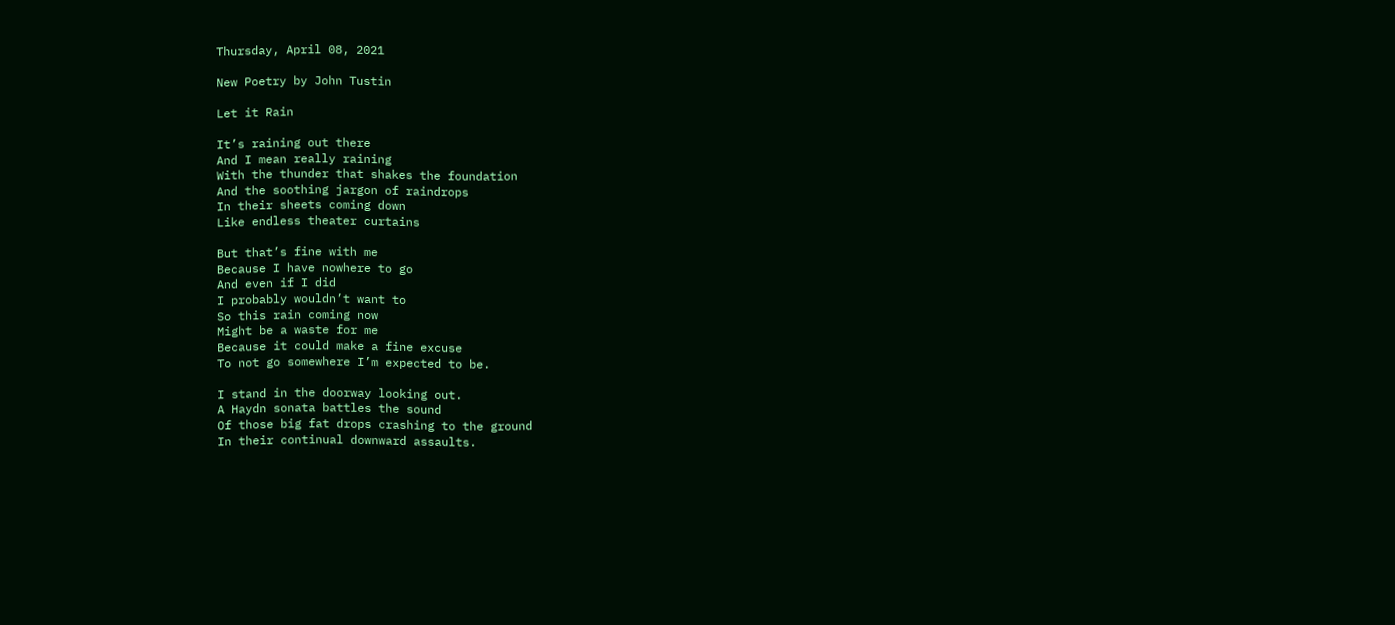Thursday, April 08, 2021

New Poetry by John Tustin

Let it Rain

It’s raining out there
And I mean really raining
With the thunder that shakes the foundation
And the soothing jargon of raindrops
In their sheets coming down
Like endless theater curtains

But that’s fine with me
Because I have nowhere to go
And even if I did
I probably wouldn’t want to
So this rain coming now
Might be a waste for me
Because it could make a fine excuse
To not go somewhere I’m expected to be.

I stand in the doorway looking out.
A Haydn sonata battles the sound
Of those big fat drops crashing to the ground
In their continual downward assaults.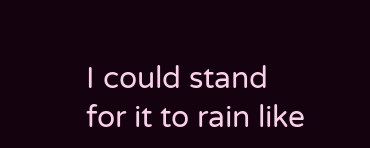I could stand for it to rain like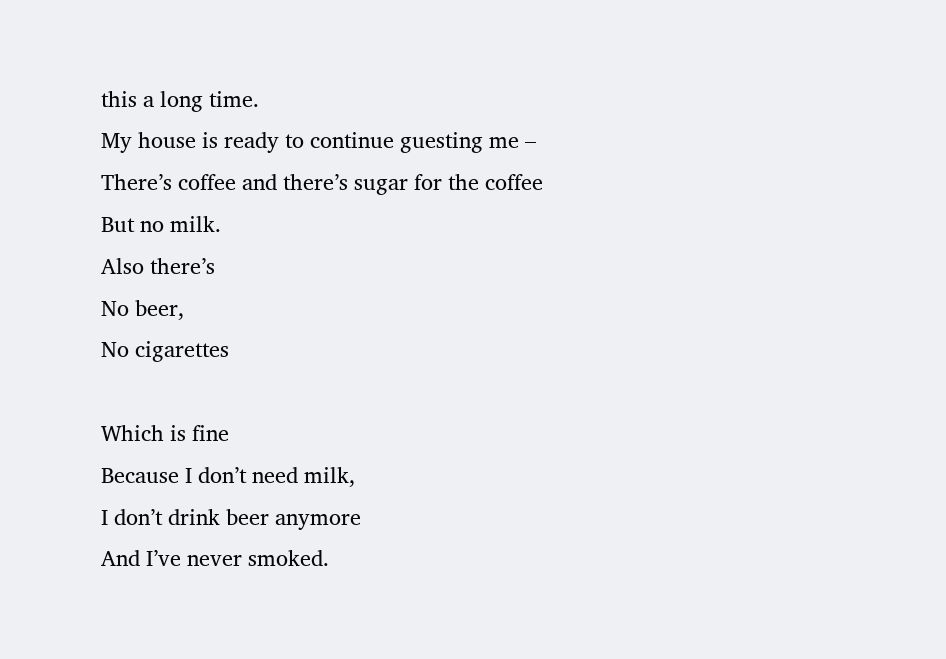this a long time.
My house is ready to continue guesting me –
There’s coffee and there’s sugar for the coffee
But no milk.
Also there’s
No beer,
No cigarettes

Which is fine
Because I don’t need milk,
I don’t drink beer anymore
And I’ve never smoked.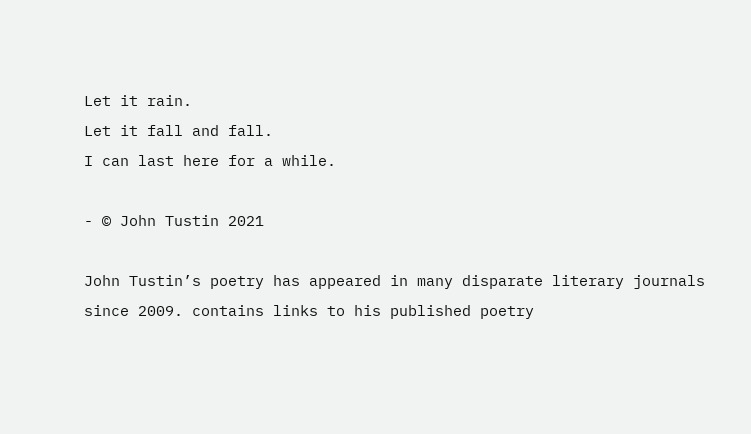Let it rain.
Let it fall and fall.
I can last here for a while.

- © John Tustin 2021

John Tustin’s poetry has appeared in many disparate literary journals since 2009. contains links to his published poetry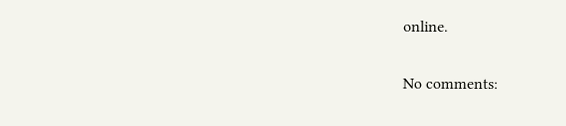online.

No comments: